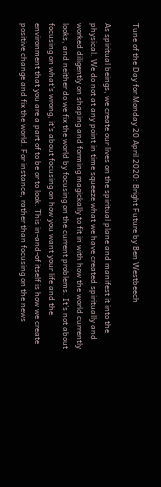Tune of the Day for Monday 20 April 2020: Bright Future by Ben Westbeech

As spiritual beings, we create our lives on the spiritual plane and manifest it into the physical. We do not at any point in time squeeze what we have created spiritually and worked diligently on shaping and forming magickally to fit in with how the world currently looks, and neither do we fix the world by focusing on the current problems. It’s not about focusing on what’s wrong, it’s about focusing on how you want your life and the environment that you are a part of to be or to look. This in-and-of itself is how we create positive change and fix the world. For instance, rather than focusing on the news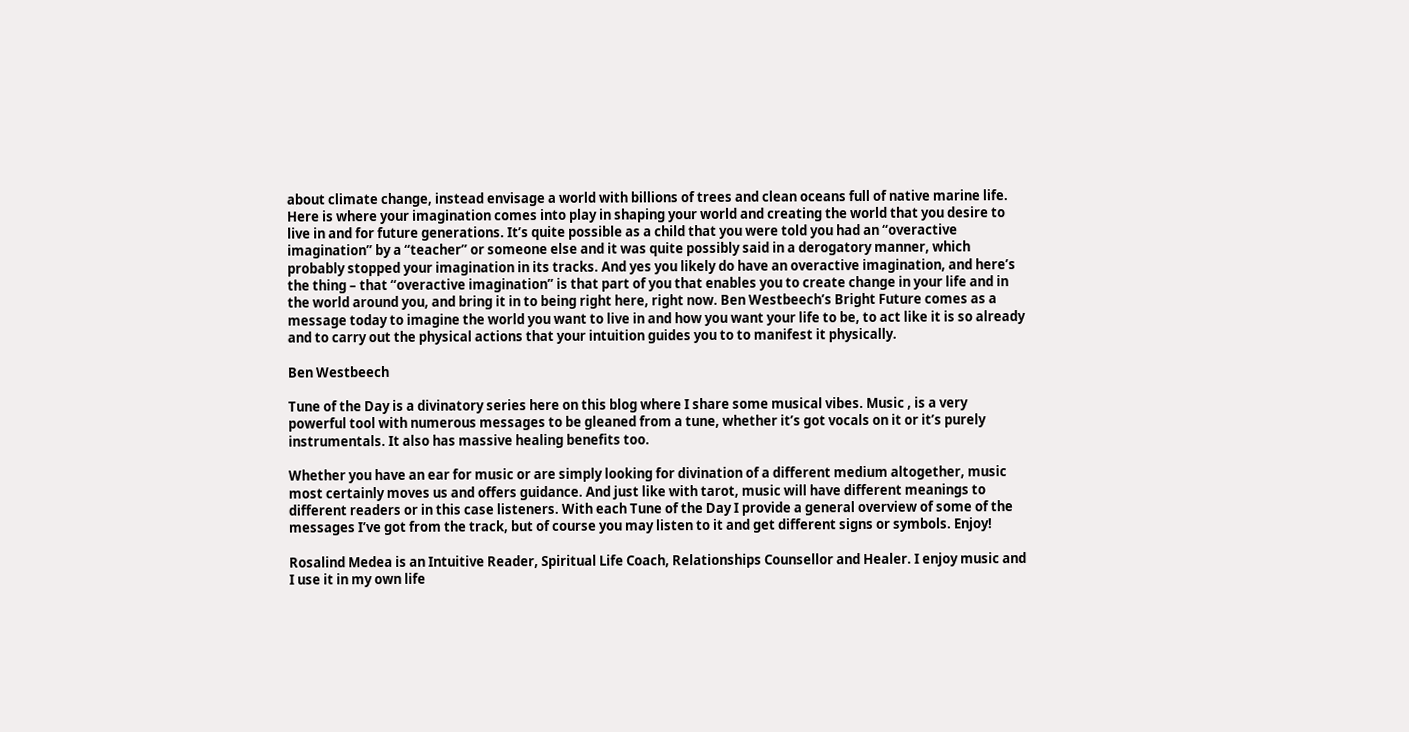about climate change, instead envisage a world with billions of trees and clean oceans full of native marine life. Here is where your imagination comes into play in shaping your world and creating the world that you desire to live in and for future generations. It’s quite possible as a child that you were told you had an “overactive imagination” by a “teacher” or someone else and it was quite possibly said in a derogatory manner, which probably stopped your imagination in its tracks. And yes you likely do have an overactive imagination, and here’s the thing – that “overactive imagination” is that part of you that enables you to create change in your life and in the world around you, and bring it in to being right here, right now. Ben Westbeech’s Bright Future comes as a message today to imagine the world you want to live in and how you want your life to be, to act like it is so already and to carry out the physical actions that your intuition guides you to to manifest it physically.

Ben Westbeech

Tune of the Day is a divinatory series here on this blog where I share some musical vibes. Music , is a very powerful tool with numerous messages to be gleaned from a tune, whether it’s got vocals on it or it’s purely instrumentals. It also has massive healing benefits too.

Whether you have an ear for music or are simply looking for divination of a different medium altogether, music most certainly moves us and offers guidance. And just like with tarot, music will have different meanings to different readers or in this case listeners. With each Tune of the Day I provide a general overview of some of the messages I’ve got from the track, but of course you may listen to it and get different signs or symbols. Enjoy!

Rosalind Medea is an Intuitive Reader, Spiritual Life Coach, Relationships Counsellor and Healer. I enjoy music and I use it in my own life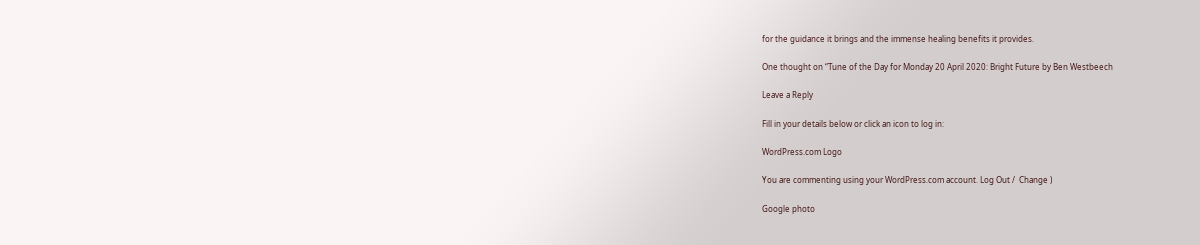for the guidance it brings and the immense healing benefits it provides.

One thought on “Tune of the Day for Monday 20 April 2020: Bright Future by Ben Westbeech

Leave a Reply

Fill in your details below or click an icon to log in:

WordPress.com Logo

You are commenting using your WordPress.com account. Log Out /  Change )

Google photo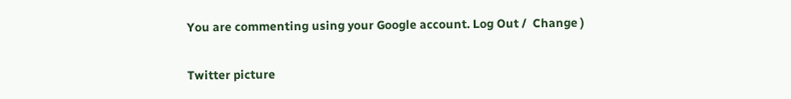You are commenting using your Google account. Log Out /  Change )

Twitter picture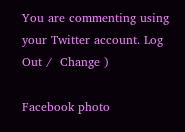You are commenting using your Twitter account. Log Out /  Change )

Facebook photo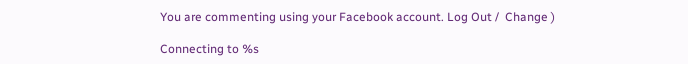You are commenting using your Facebook account. Log Out /  Change )

Connecting to %s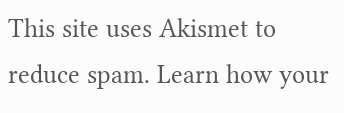This site uses Akismet to reduce spam. Learn how your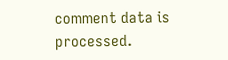comment data is processed.